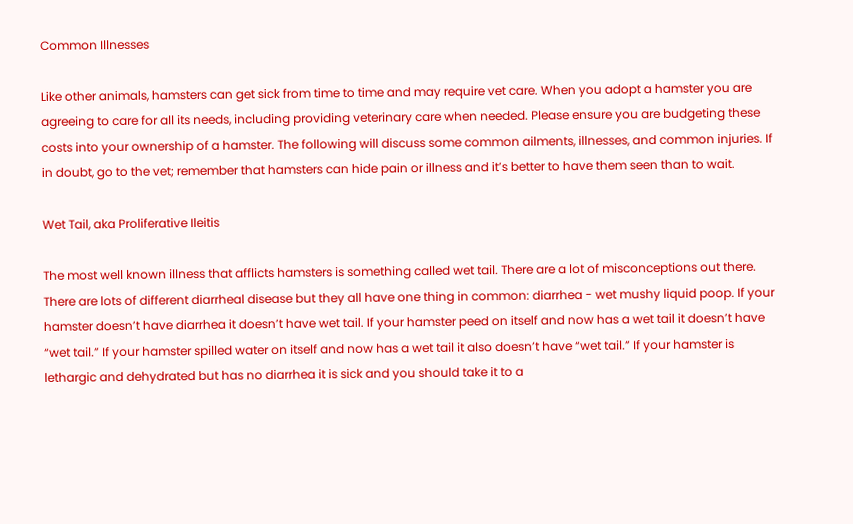Common Illnesses

Like other animals, hamsters can get sick from time to time and may require vet care. When you adopt a hamster you are agreeing to care for all its needs, including providing veterinary care when needed. Please ensure you are budgeting these costs into your ownership of a hamster. The following will discuss some common ailments, illnesses, and common injuries. If in doubt, go to the vet; remember that hamsters can hide pain or illness and it’s better to have them seen than to wait.

Wet Tail, aka Proliferative Ileitis

The most well known illness that afflicts hamsters is something called wet tail. There are a lot of misconceptions out there. There are lots of different diarrheal disease but they all have one thing in common: diarrhea - wet mushy liquid poop. If your hamster doesn’t have diarrhea it doesn’t have wet tail. If your hamster peed on itself and now has a wet tail it doesn’t have “wet tail.” If your hamster spilled water on itself and now has a wet tail it also doesn’t have “wet tail.” If your hamster is lethargic and dehydrated but has no diarrhea it is sick and you should take it to a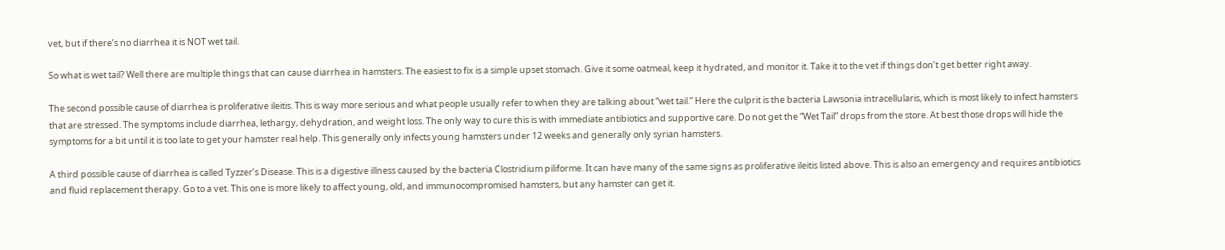vet, but if there’s no diarrhea it is NOT wet tail.

So what is wet tail? Well there are multiple things that can cause diarrhea in hamsters. The easiest to fix is a simple upset stomach. Give it some oatmeal, keep it hydrated, and monitor it. Take it to the vet if things don’t get better right away.

The second possible cause of diarrhea is proliferative ileitis. This is way more serious and what people usually refer to when they are talking about “wet tail.” Here the culprit is the bacteria Lawsonia intracellularis, which is most likely to infect hamsters that are stressed. The symptoms include diarrhea, lethargy, dehydration, and weight loss. The only way to cure this is with immediate antibiotics and supportive care. Do not get the “Wet Tail” drops from the store. At best those drops will hide the symptoms for a bit until it is too late to get your hamster real help. This generally only infects young hamsters under 12 weeks and generally only syrian hamsters.

A third possible cause of diarrhea is called Tyzzer’s Disease. This is a digestive illness caused by the bacteria Clostridium piliforme. It can have many of the same signs as proliferative ileitis listed above. This is also an emergency and requires antibiotics and fluid replacement therapy. Go to a vet. This one is more likely to affect young, old, and immunocompromised hamsters, but any hamster can get it.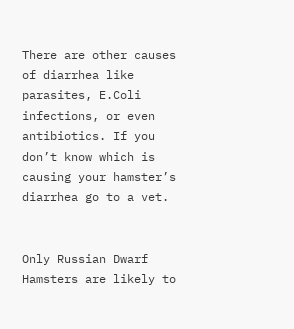There are other causes of diarrhea like parasites, E.Coli infections, or even antibiotics. If you don’t know which is causing your hamster’s diarrhea go to a vet.


Only Russian Dwarf Hamsters are likely to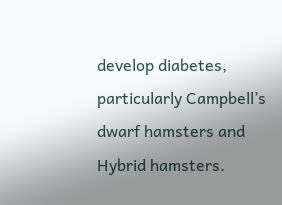develop diabetes, particularly Campbell’s dwarf hamsters and Hybrid hamsters.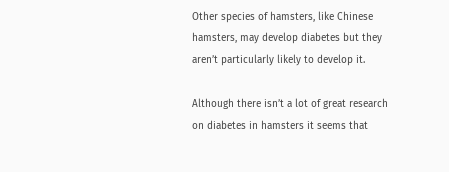Other species of hamsters, like Chinese hamsters, may develop diabetes but they aren’t particularly likely to develop it.

Although there isn’t a lot of great research on diabetes in hamsters it seems that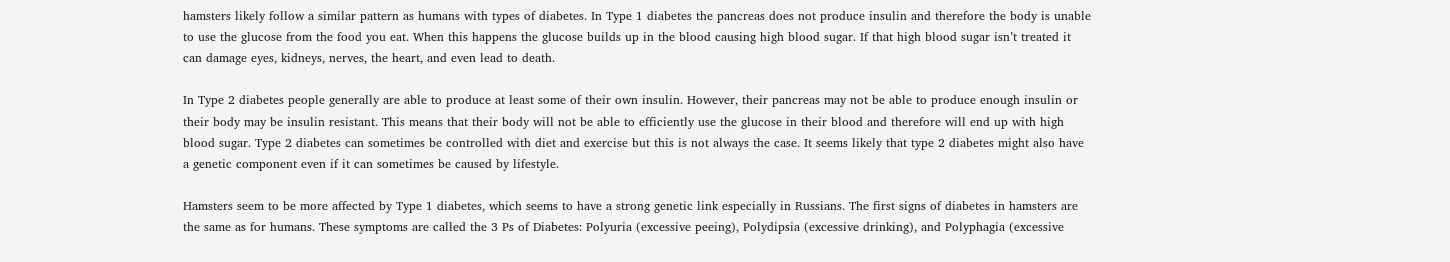hamsters likely follow a similar pattern as humans with types of diabetes. In Type 1 diabetes the pancreas does not produce insulin and therefore the body is unable to use the glucose from the food you eat. When this happens the glucose builds up in the blood causing high blood sugar. If that high blood sugar isn’t treated it can damage eyes, kidneys, nerves, the heart, and even lead to death.

In Type 2 diabetes people generally are able to produce at least some of their own insulin. However, their pancreas may not be able to produce enough insulin or their body may be insulin resistant. This means that their body will not be able to efficiently use the glucose in their blood and therefore will end up with high blood sugar. Type 2 diabetes can sometimes be controlled with diet and exercise but this is not always the case. It seems likely that type 2 diabetes might also have a genetic component even if it can sometimes be caused by lifestyle.

Hamsters seem to be more affected by Type 1 diabetes, which seems to have a strong genetic link especially in Russians. The first signs of diabetes in hamsters are the same as for humans. These symptoms are called the 3 Ps of Diabetes: Polyuria (excessive peeing), Polydipsia (excessive drinking), and Polyphagia (excessive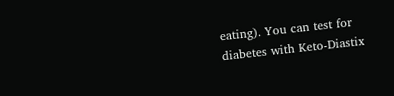eating). You can test for diabetes with Keto-Diastix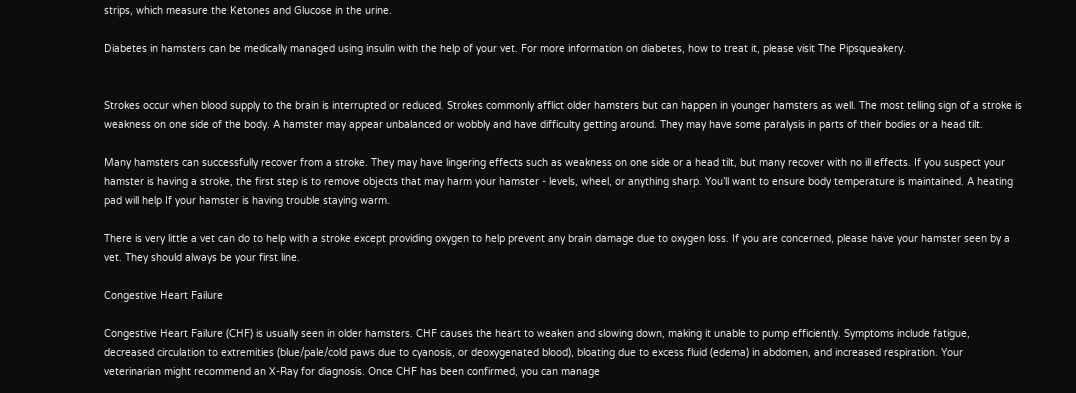strips, which measure the Ketones and Glucose in the urine.

Diabetes in hamsters can be medically managed using insulin with the help of your vet. For more information on diabetes, how to treat it, please visit The Pipsqueakery.


Strokes occur when blood supply to the brain is interrupted or reduced. Strokes commonly afflict older hamsters but can happen in younger hamsters as well. The most telling sign of a stroke is weakness on one side of the body. A hamster may appear unbalanced or wobbly and have difficulty getting around. They may have some paralysis in parts of their bodies or a head tilt.

Many hamsters can successfully recover from a stroke. They may have lingering effects such as weakness on one side or a head tilt, but many recover with no ill effects. If you suspect your hamster is having a stroke, the first step is to remove objects that may harm your hamster - levels, wheel, or anything sharp. You’ll want to ensure body temperature is maintained. A heating pad will help If your hamster is having trouble staying warm.

There is very little a vet can do to help with a stroke except providing oxygen to help prevent any brain damage due to oxygen loss. If you are concerned, please have your hamster seen by a vet. They should always be your first line.

Congestive Heart Failure

Congestive Heart Failure (CHF) is usually seen in older hamsters. CHF causes the heart to weaken and slowing down, making it unable to pump efficiently. Symptoms include fatigue, decreased circulation to extremities (blue/pale/cold paws due to cyanosis, or deoxygenated blood), bloating due to excess fluid (edema) in abdomen, and increased respiration. Your veterinarian might recommend an X-Ray for diagnosis. Once CHF has been confirmed, you can manage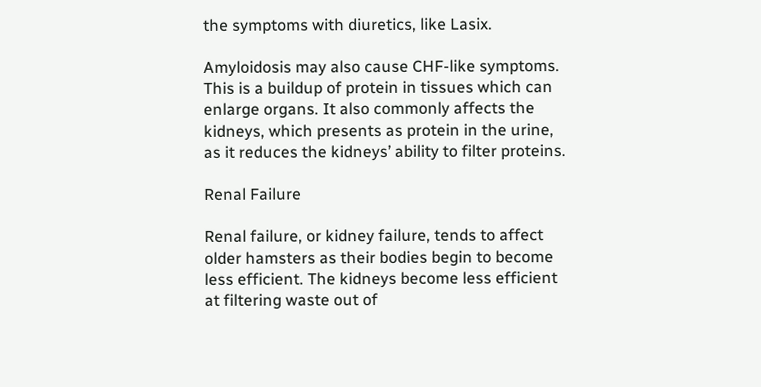the symptoms with diuretics, like Lasix.

Amyloidosis may also cause CHF-like symptoms. This is a buildup of protein in tissues which can enlarge organs. It also commonly affects the kidneys, which presents as protein in the urine, as it reduces the kidneys’ ability to filter proteins.

Renal Failure

Renal failure, or kidney failure, tends to affect older hamsters as their bodies begin to become less efficient. The kidneys become less efficient at filtering waste out of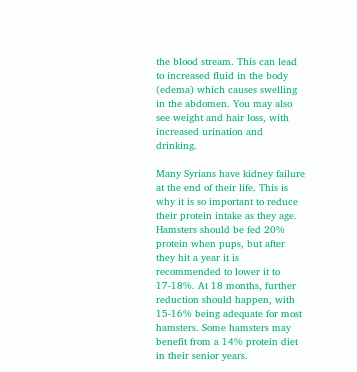the blood stream. This can lead to increased fluid in the body (edema) which causes swelling in the abdomen. You may also see weight and hair loss, with increased urination and drinking.

Many Syrians have kidney failure at the end of their life. This is why it is so important to reduce their protein intake as they age. Hamsters should be fed 20% protein when pups, but after they hit a year it is recommended to lower it to 17-18%. At 18 months, further reduction should happen, with 15-16% being adequate for most hamsters. Some hamsters may benefit from a 14% protein diet in their senior years.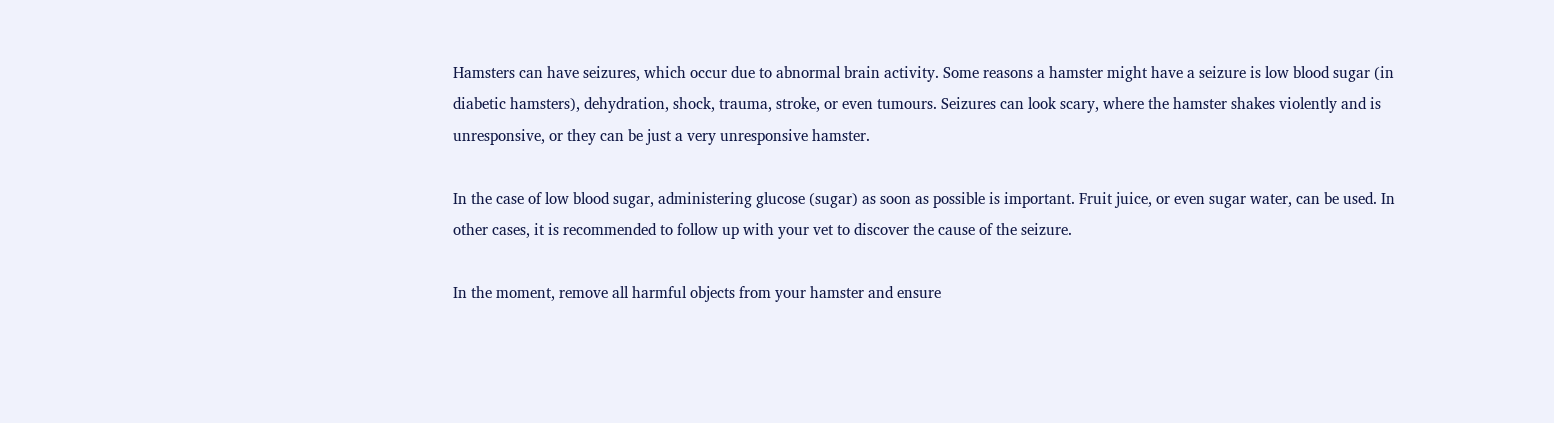Hamsters can have seizures, which occur due to abnormal brain activity. Some reasons a hamster might have a seizure is low blood sugar (in diabetic hamsters), dehydration, shock, trauma, stroke, or even tumours. Seizures can look scary, where the hamster shakes violently and is unresponsive, or they can be just a very unresponsive hamster.

In the case of low blood sugar, administering glucose (sugar) as soon as possible is important. Fruit juice, or even sugar water, can be used. In other cases, it is recommended to follow up with your vet to discover the cause of the seizure.

In the moment, remove all harmful objects from your hamster and ensure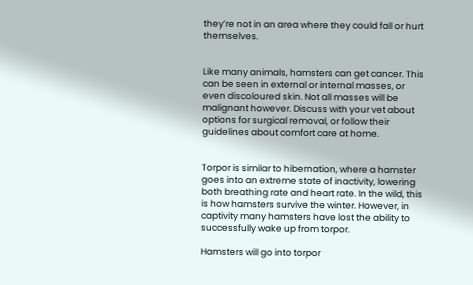they’re not in an area where they could fall or hurt themselves.


Like many animals, hamsters can get cancer. This can be seen in external or internal masses, or even discoloured skin. Not all masses will be malignant however. Discuss with your vet about options for surgical removal, or follow their guidelines about comfort care at home.


Torpor is similar to hibernation, where a hamster goes into an extreme state of inactivity, lowering both breathing rate and heart rate. In the wild, this is how hamsters survive the winter. However, in captivity many hamsters have lost the ability to successfully wake up from torpor.

Hamsters will go into torpor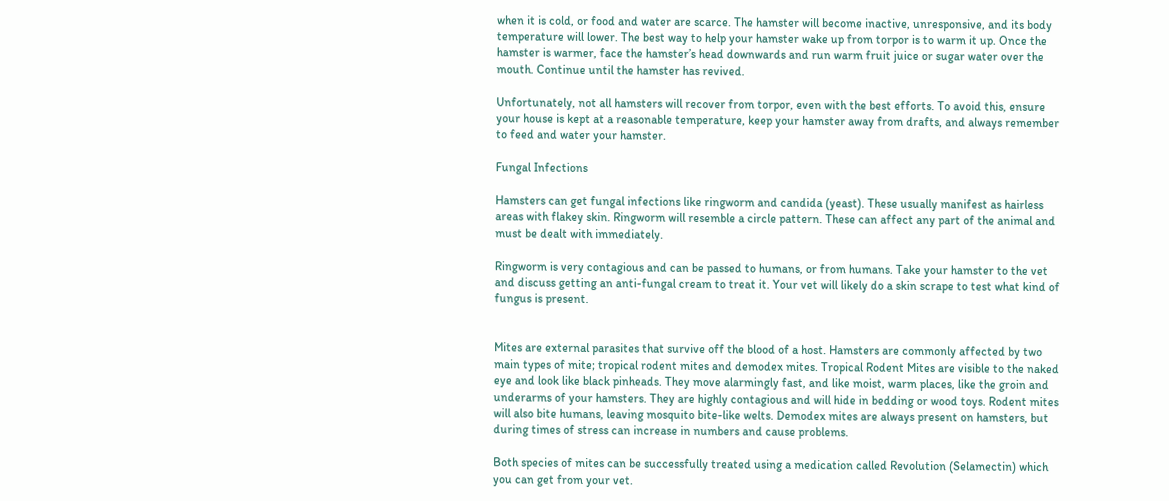when it is cold, or food and water are scarce. The hamster will become inactive, unresponsive, and its body temperature will lower. The best way to help your hamster wake up from torpor is to warm it up. Once the hamster is warmer, face the hamster’s head downwards and run warm fruit juice or sugar water over the mouth. Continue until the hamster has revived.

Unfortunately, not all hamsters will recover from torpor, even with the best efforts. To avoid this, ensure your house is kept at a reasonable temperature, keep your hamster away from drafts, and always remember to feed and water your hamster.

Fungal Infections

Hamsters can get fungal infections like ringworm and candida (yeast). These usually manifest as hairless areas with flakey skin. Ringworm will resemble a circle pattern. These can affect any part of the animal and must be dealt with immediately.

Ringworm is very contagious and can be passed to humans, or from humans. Take your hamster to the vet and discuss getting an anti-fungal cream to treat it. Your vet will likely do a skin scrape to test what kind of fungus is present.


Mites are external parasites that survive off the blood of a host. Hamsters are commonly affected by two main types of mite; tropical rodent mites and demodex mites. Tropical Rodent Mites are visible to the naked eye and look like black pinheads. They move alarmingly fast, and like moist, warm places, like the groin and underarms of your hamsters. They are highly contagious and will hide in bedding or wood toys. Rodent mites will also bite humans, leaving mosquito bite-like welts. Demodex mites are always present on hamsters, but during times of stress can increase in numbers and cause problems.

Both species of mites can be successfully treated using a medication called Revolution (Selamectin) which you can get from your vet.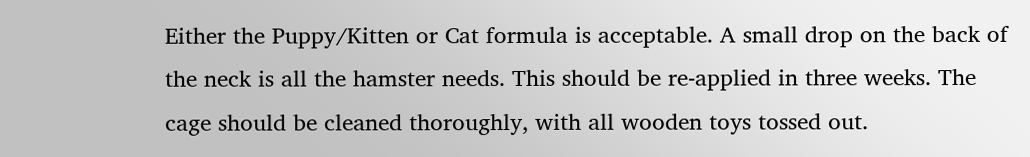Either the Puppy/Kitten or Cat formula is acceptable. A small drop on the back of the neck is all the hamster needs. This should be re-applied in three weeks. The cage should be cleaned thoroughly, with all wooden toys tossed out.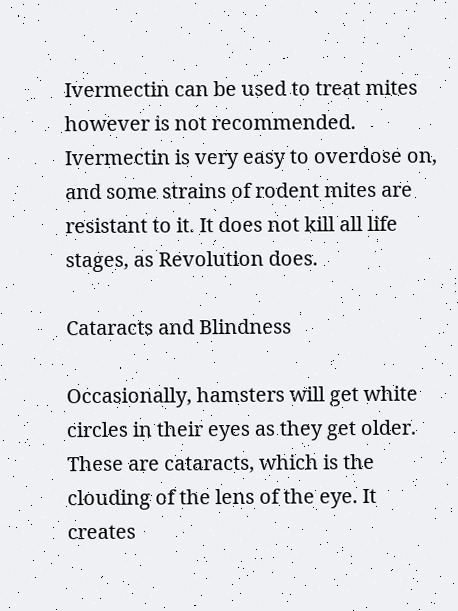Ivermectin can be used to treat mites however is not recommended. Ivermectin is very easy to overdose on, and some strains of rodent mites are resistant to it. It does not kill all life stages, as Revolution does.

Cataracts and Blindness

Occasionally, hamsters will get white circles in their eyes as they get older. These are cataracts, which is the clouding of the lens of the eye. It creates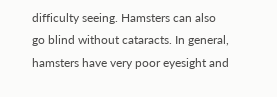difficulty seeing. Hamsters can also go blind without cataracts. In general, hamsters have very poor eyesight and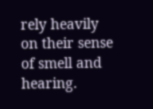rely heavily on their sense of smell and hearing.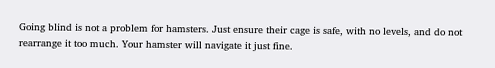Going blind is not a problem for hamsters. Just ensure their cage is safe, with no levels, and do not rearrange it too much. Your hamster will navigate it just fine.